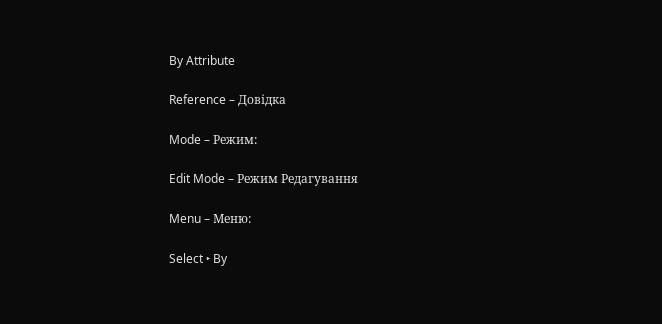By Attribute

Reference – Довідка

Mode – Режим:

Edit Mode – Режим Редагування

Menu – Меню:

Select ‣ By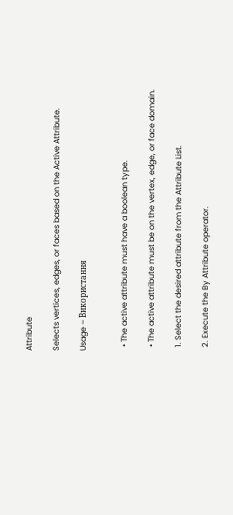Attribute

Selects vertices, edges, or faces based on the Active Attribute.

Usage – Використання


  • The active attribute must have a boolean type.

  • The active attribute must be on the vertex, edge, or face domain.

  1. Select the desired attribute from the Attribute List.

  2. Execute the By Attribute operator.